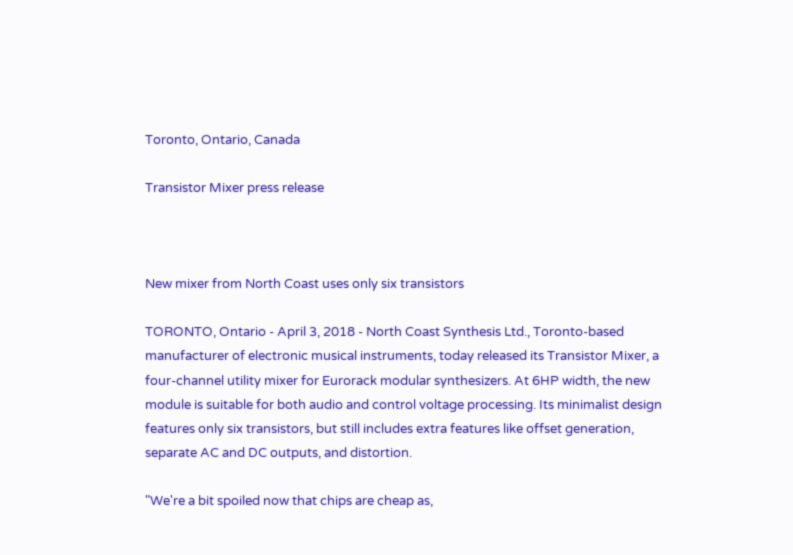Toronto, Ontario, Canada

Transistor Mixer press release



New mixer from North Coast uses only six transistors

TORONTO, Ontario - April 3, 2018 - North Coast Synthesis Ltd., Toronto-based manufacturer of electronic musical instruments, today released its Transistor Mixer, a four-channel utility mixer for Eurorack modular synthesizers. At 6HP width, the new module is suitable for both audio and control voltage processing. Its minimalist design features only six transistors, but still includes extra features like offset generation, separate AC and DC outputs, and distortion.

"We're a bit spoiled now that chips are cheap as,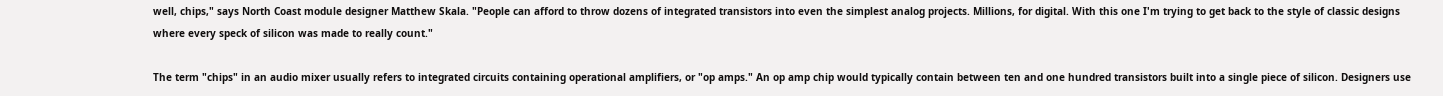well, chips," says North Coast module designer Matthew Skala. "People can afford to throw dozens of integrated transistors into even the simplest analog projects. Millions, for digital. With this one I'm trying to get back to the style of classic designs where every speck of silicon was made to really count."

The term "chips" in an audio mixer usually refers to integrated circuits containing operational amplifiers, or "op amps." An op amp chip would typically contain between ten and one hundred transistors built into a single piece of silicon. Designers use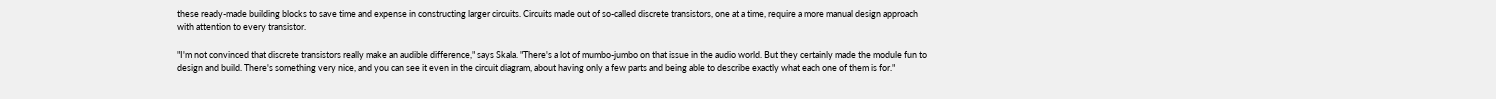these ready-made building blocks to save time and expense in constructing larger circuits. Circuits made out of so-called discrete transistors, one at a time, require a more manual design approach with attention to every transistor.

"I'm not convinced that discrete transistors really make an audible difference," says Skala. "There's a lot of mumbo-jumbo on that issue in the audio world. But they certainly made the module fun to design and build. There's something very nice, and you can see it even in the circuit diagram, about having only a few parts and being able to describe exactly what each one of them is for."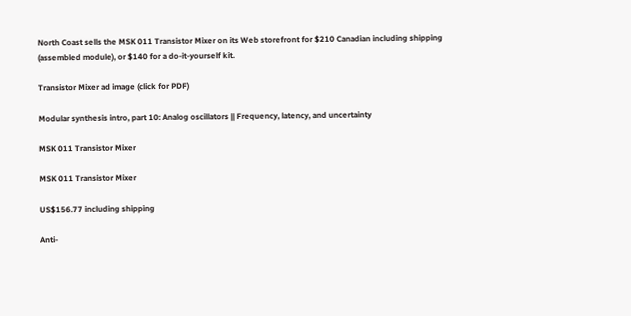North Coast sells the MSK 011 Transistor Mixer on its Web storefront for $210 Canadian including shipping (assembled module), or $140 for a do-it-yourself kit.

Transistor Mixer ad image (click for PDF)

Modular synthesis intro, part 10: Analog oscillators || Frequency, latency, and uncertainty

MSK 011 Transistor Mixer

MSK 011 Transistor Mixer

US$156.77 including shipping

Anti-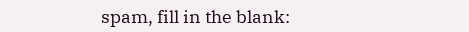spam, fill in the blank: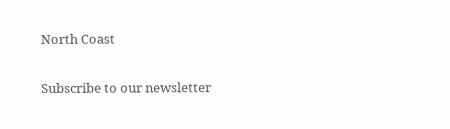North Coast

Subscribe to our newsletter